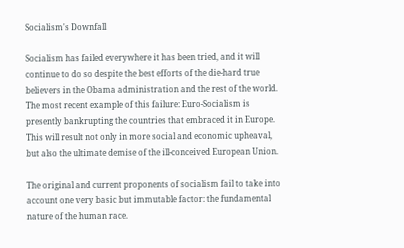Socialism's Downfall

Socialism has failed everywhere it has been tried, and it will continue to do so despite the best efforts of the die-hard true believers in the Obama administration and the rest of the world. The most recent example of this failure: Euro-Socialism is presently bankrupting the countries that embraced it in Europe. This will result not only in more social and economic upheaval, but also the ultimate demise of the ill-conceived European Union.

The original and current proponents of socialism fail to take into account one very basic but immutable factor: the fundamental nature of the human race.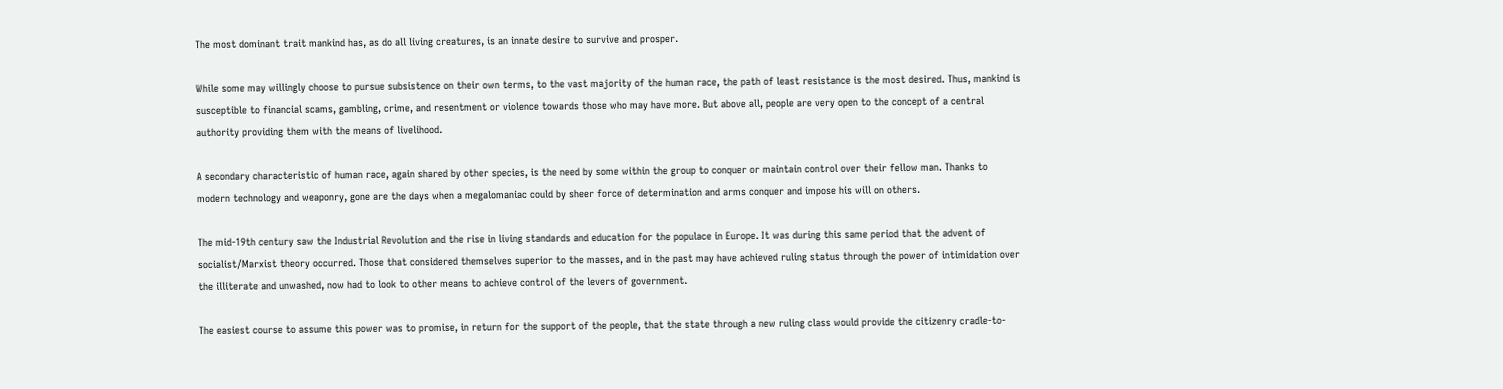The most dominant trait mankind has, as do all living creatures, is an innate desire to survive and prosper.

While some may willingly choose to pursue subsistence on their own terms, to the vast majority of the human race, the path of least resistance is the most desired. Thus, mankind is susceptible to financial scams, gambling, crime, and resentment or violence towards those who may have more. But above all, people are very open to the concept of a central authority providing them with the means of livelihood.

A secondary characteristic of human race, again shared by other species, is the need by some within the group to conquer or maintain control over their fellow man. Thanks to modern technology and weaponry, gone are the days when a megalomaniac could by sheer force of determination and arms conquer and impose his will on others.

The mid-19th century saw the Industrial Revolution and the rise in living standards and education for the populace in Europe. It was during this same period that the advent of socialist/Marxist theory occurred. Those that considered themselves superior to the masses, and in the past may have achieved ruling status through the power of intimidation over the illiterate and unwashed, now had to look to other means to achieve control of the levers of government.

The easiest course to assume this power was to promise, in return for the support of the people, that the state through a new ruling class would provide the citizenry cradle-to-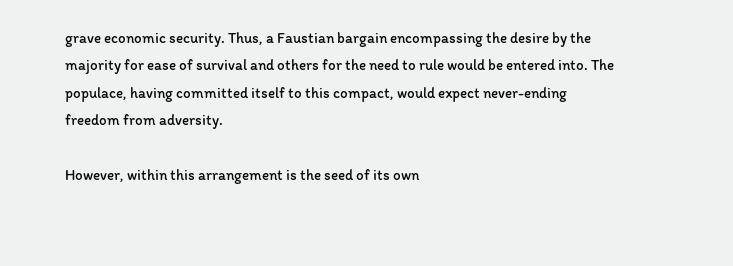grave economic security. Thus, a Faustian bargain encompassing the desire by the majority for ease of survival and others for the need to rule would be entered into. The populace, having committed itself to this compact, would expect never-ending freedom from adversity.

However, within this arrangement is the seed of its own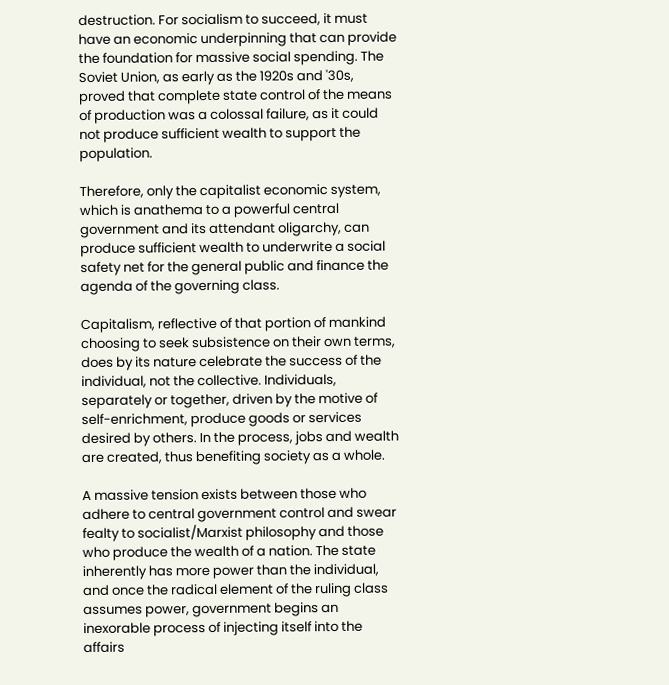destruction. For socialism to succeed, it must have an economic underpinning that can provide the foundation for massive social spending. The Soviet Union, as early as the 1920s and '30s, proved that complete state control of the means of production was a colossal failure, as it could not produce sufficient wealth to support the population.

Therefore, only the capitalist economic system, which is anathema to a powerful central government and its attendant oligarchy, can produce sufficient wealth to underwrite a social safety net for the general public and finance the agenda of the governing class.

Capitalism, reflective of that portion of mankind choosing to seek subsistence on their own terms, does by its nature celebrate the success of the individual, not the collective. Individuals, separately or together, driven by the motive of self-enrichment, produce goods or services desired by others. In the process, jobs and wealth are created, thus benefiting society as a whole.

A massive tension exists between those who adhere to central government control and swear fealty to socialist/Marxist philosophy and those who produce the wealth of a nation. The state inherently has more power than the individual, and once the radical element of the ruling class assumes power, government begins an inexorable process of injecting itself into the affairs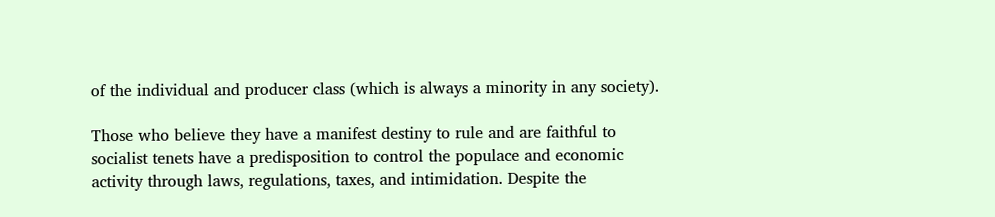of the individual and producer class (which is always a minority in any society).

Those who believe they have a manifest destiny to rule and are faithful to socialist tenets have a predisposition to control the populace and economic activity through laws, regulations, taxes, and intimidation. Despite the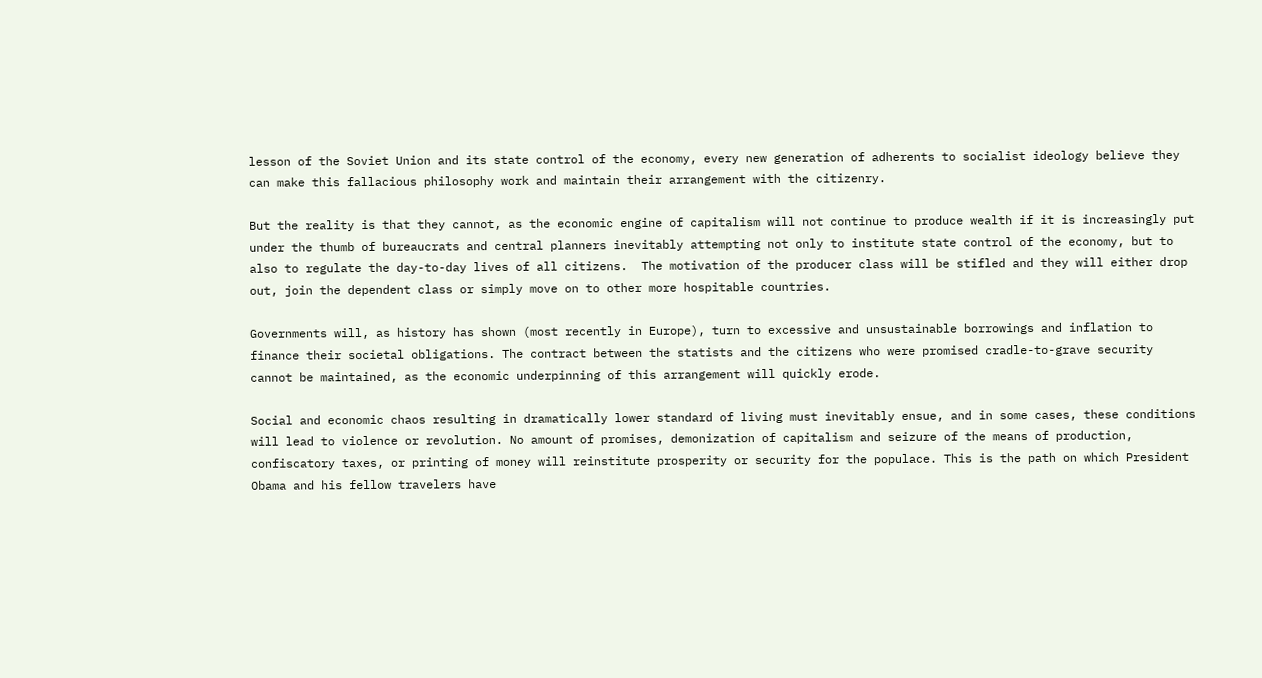lesson of the Soviet Union and its state control of the economy, every new generation of adherents to socialist ideology believe they can make this fallacious philosophy work and maintain their arrangement with the citizenry.

But the reality is that they cannot, as the economic engine of capitalism will not continue to produce wealth if it is increasingly put under the thumb of bureaucrats and central planners inevitably attempting not only to institute state control of the economy, but to also to regulate the day-to-day lives of all citizens.  The motivation of the producer class will be stifled and they will either drop out, join the dependent class or simply move on to other more hospitable countries.

Governments will, as history has shown (most recently in Europe), turn to excessive and unsustainable borrowings and inflation to finance their societal obligations. The contract between the statists and the citizens who were promised cradle-to-grave security cannot be maintained, as the economic underpinning of this arrangement will quickly erode.

Social and economic chaos resulting in dramatically lower standard of living must inevitably ensue, and in some cases, these conditions will lead to violence or revolution. No amount of promises, demonization of capitalism and seizure of the means of production, confiscatory taxes, or printing of money will reinstitute prosperity or security for the populace. This is the path on which President Obama and his fellow travelers have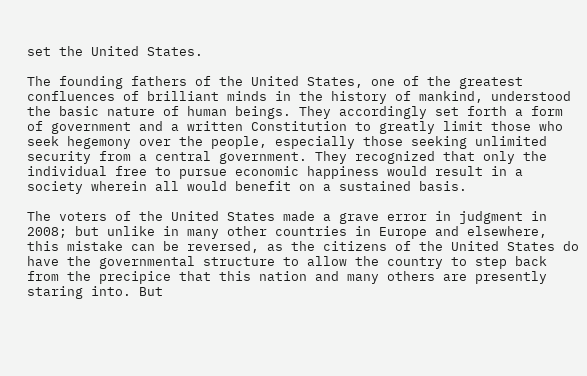set the United States.

The founding fathers of the United States, one of the greatest confluences of brilliant minds in the history of mankind, understood the basic nature of human beings. They accordingly set forth a form of government and a written Constitution to greatly limit those who seek hegemony over the people, especially those seeking unlimited security from a central government. They recognized that only the individual free to pursue economic happiness would result in a society wherein all would benefit on a sustained basis.

The voters of the United States made a grave error in judgment in 2008; but unlike in many other countries in Europe and elsewhere, this mistake can be reversed, as the citizens of the United States do have the governmental structure to allow the country to step back from the precipice that this nation and many others are presently staring into. But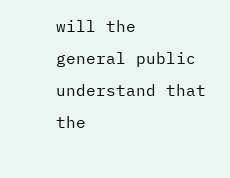will the general public understand that the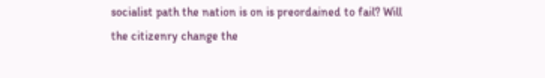socialist path the nation is on is preordained to fail? Will the citizenry change the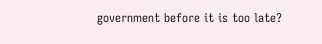government before it is too late?